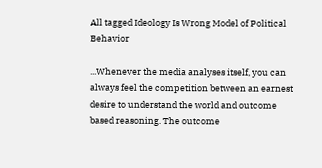All tagged Ideology Is Wrong Model of Political Behavior

...Whenever the media analyses itself, you can always feel the competition between an earnest desire to understand the world and outcome based reasoning. The outcome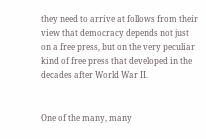they need to arrive at follows from their view that democracy depends not just on a free press, but on the very peculiar kind of free press that developed in the decades after World War II.


One of the many, many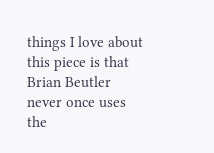things I love about this piece is that Brian Beutler never once uses the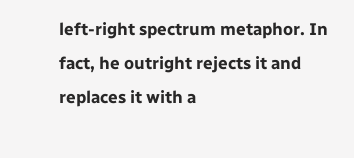left-right spectrum metaphor. In fact, he outright rejects it and replaces it with a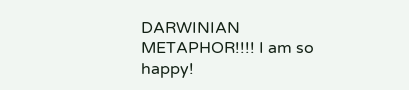DARWINIAN METAPHOR!!!! I am so happy!